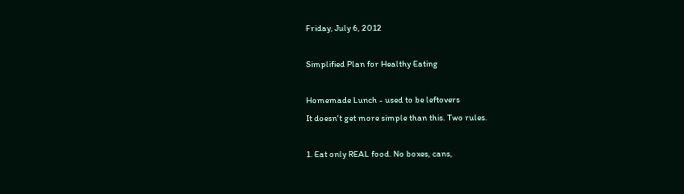Friday, July 6, 2012

Simplified Plan for Healthy Eating

Homemade Lunch - used to be leftovers
It doesn't get more simple than this. Two rules.

1. Eat only REAL food. No boxes, cans,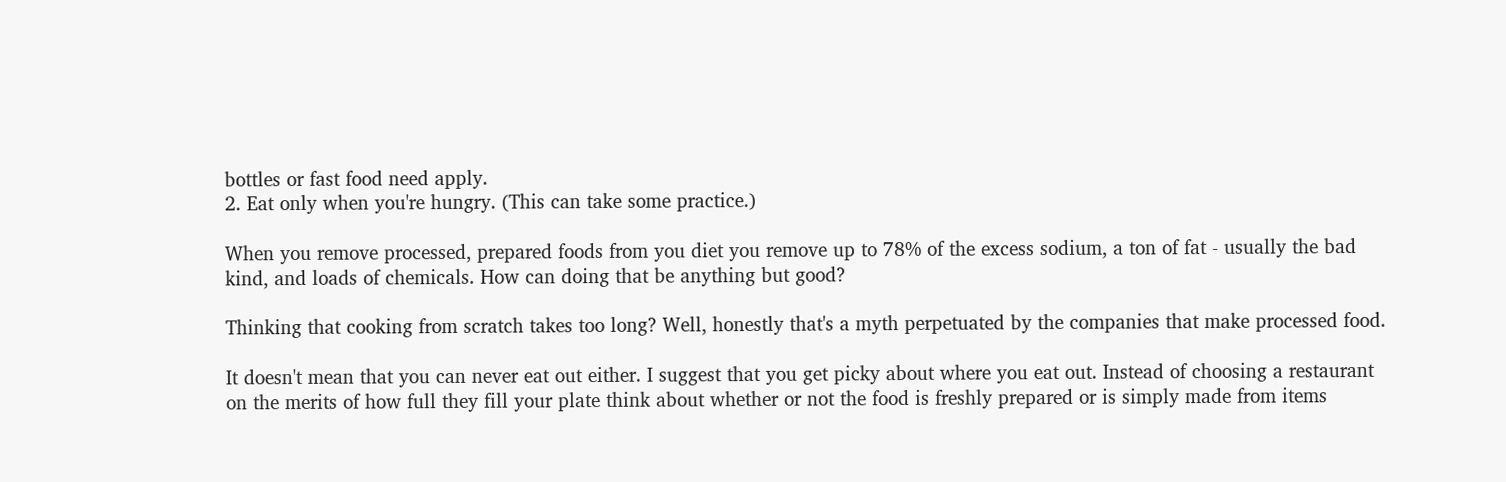bottles or fast food need apply.
2. Eat only when you're hungry. (This can take some practice.)

When you remove processed, prepared foods from you diet you remove up to 78% of the excess sodium, a ton of fat - usually the bad kind, and loads of chemicals. How can doing that be anything but good?

Thinking that cooking from scratch takes too long? Well, honestly that's a myth perpetuated by the companies that make processed food.

It doesn't mean that you can never eat out either. I suggest that you get picky about where you eat out. Instead of choosing a restaurant on the merits of how full they fill your plate think about whether or not the food is freshly prepared or is simply made from items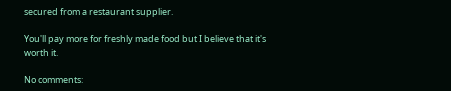secured from a restaurant supplier.

You'll pay more for freshly made food but I believe that it's worth it.

No comments: